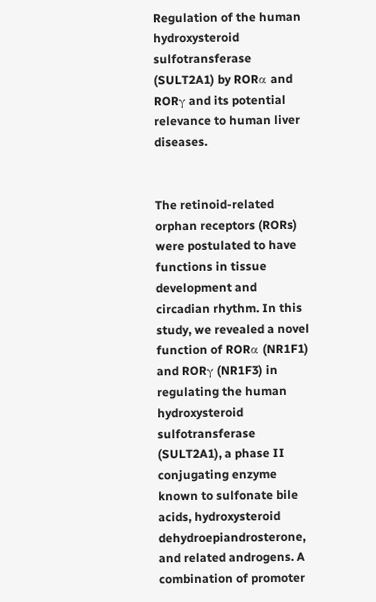Regulation of the human hydroxysteroid sulfotransferase (SULT2A1) by RORα and RORγ and its potential relevance to human liver diseases.


The retinoid-related orphan receptors (RORs) were postulated to have functions in tissue development and circadian rhythm. In this study, we revealed a novel function of RORα (NR1F1) and RORγ (NR1F3) in regulating the human hydroxysteroid sulfotransferase (SULT2A1), a phase II conjugating enzyme known to sulfonate bile acids, hydroxysteroid dehydroepiandrosterone, and related androgens. A combination of promoter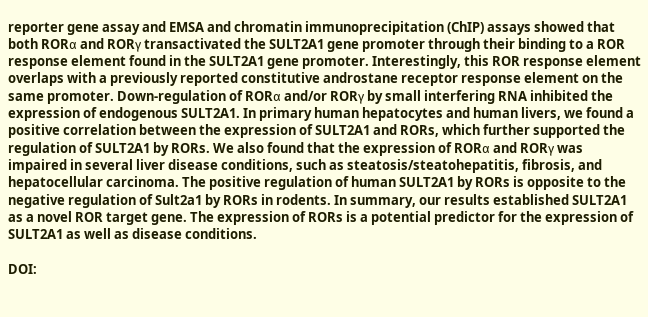reporter gene assay and EMSA and chromatin immunoprecipitation (ChIP) assays showed that both RORα and RORγ transactivated the SULT2A1 gene promoter through their binding to a ROR response element found in the SULT2A1 gene promoter. Interestingly, this ROR response element overlaps with a previously reported constitutive androstane receptor response element on the same promoter. Down-regulation of RORα and/or RORγ by small interfering RNA inhibited the expression of endogenous SULT2A1. In primary human hepatocytes and human livers, we found a positive correlation between the expression of SULT2A1 and RORs, which further supported the regulation of SULT2A1 by RORs. We also found that the expression of RORα and RORγ was impaired in several liver disease conditions, such as steatosis/steatohepatitis, fibrosis, and hepatocellular carcinoma. The positive regulation of human SULT2A1 by RORs is opposite to the negative regulation of Sult2a1 by RORs in rodents. In summary, our results established SULT2A1 as a novel ROR target gene. The expression of RORs is a potential predictor for the expression of SULT2A1 as well as disease conditions.

DOI: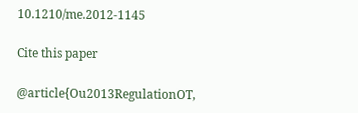10.1210/me.2012-1145

Cite this paper

@article{Ou2013RegulationOT,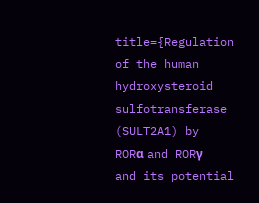title={Regulation of the human hydroxysteroid sulfotransferase (SULT2A1) by RORα and RORγ and its potential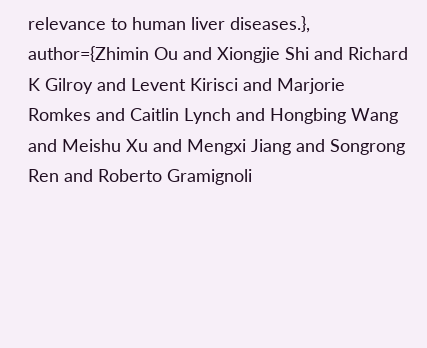relevance to human liver diseases.}, author={Zhimin Ou and Xiongjie Shi and Richard K Gilroy and Levent Kirisci and Marjorie Romkes and Caitlin Lynch and Hongbing Wang and Meishu Xu and Mengxi Jiang and Songrong Ren and Roberto Gramignoli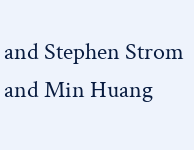and Stephen Strom and Min Huang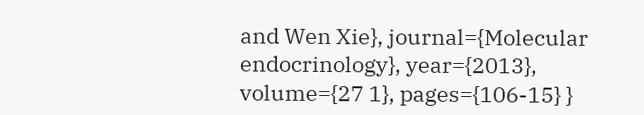and Wen Xie}, journal={Molecular endocrinology}, year={2013}, volume={27 1}, pages={106-15} }